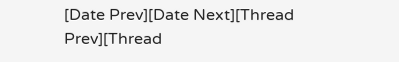[Date Prev][Date Next][Thread Prev][Thread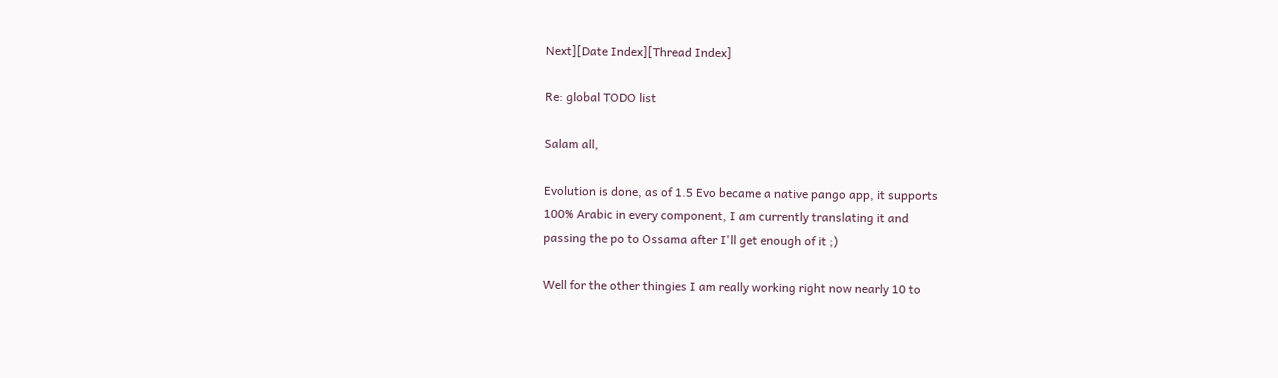Next][Date Index][Thread Index]

Re: global TODO list

Salam all,

Evolution is done, as of 1.5 Evo became a native pango app, it supports
100% Arabic in every component, I am currently translating it and
passing the po to Ossama after I'll get enough of it ;)

Well for the other thingies I am really working right now nearly 10 to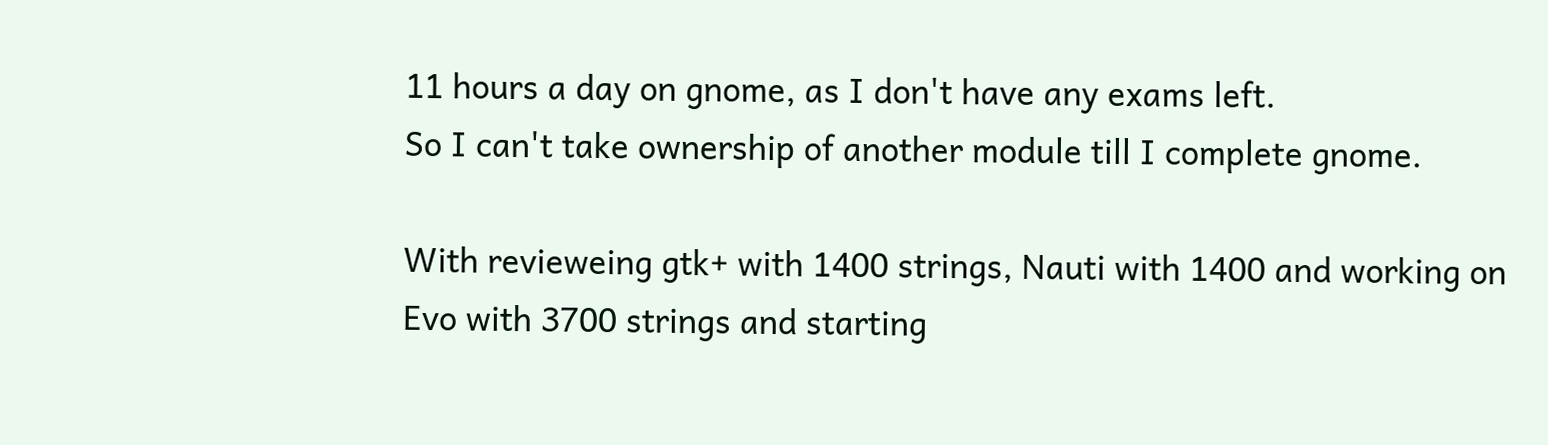11 hours a day on gnome, as I don't have any exams left.
So I can't take ownership of another module till I complete gnome.

With revieweing gtk+ with 1400 strings, Nauti with 1400 and working on
Evo with 3700 strings and starting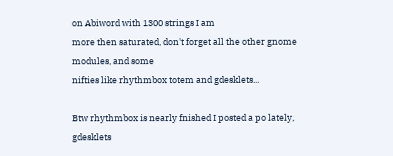on Abiword with 1300 strings I am
more then saturated, don't forget all the other gnome modules, and some
nifties like rhythmbox totem and gdesklets...

Btw rhythmbox is nearly fnished I posted a po lately, gdesklets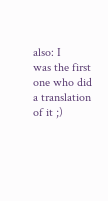also: I
was the first one who did a translation of it ;)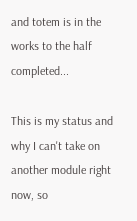and totem is in the
works to the half completed...

This is my status and why I can't take on another module right now, so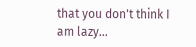that you don't think I am lazy...